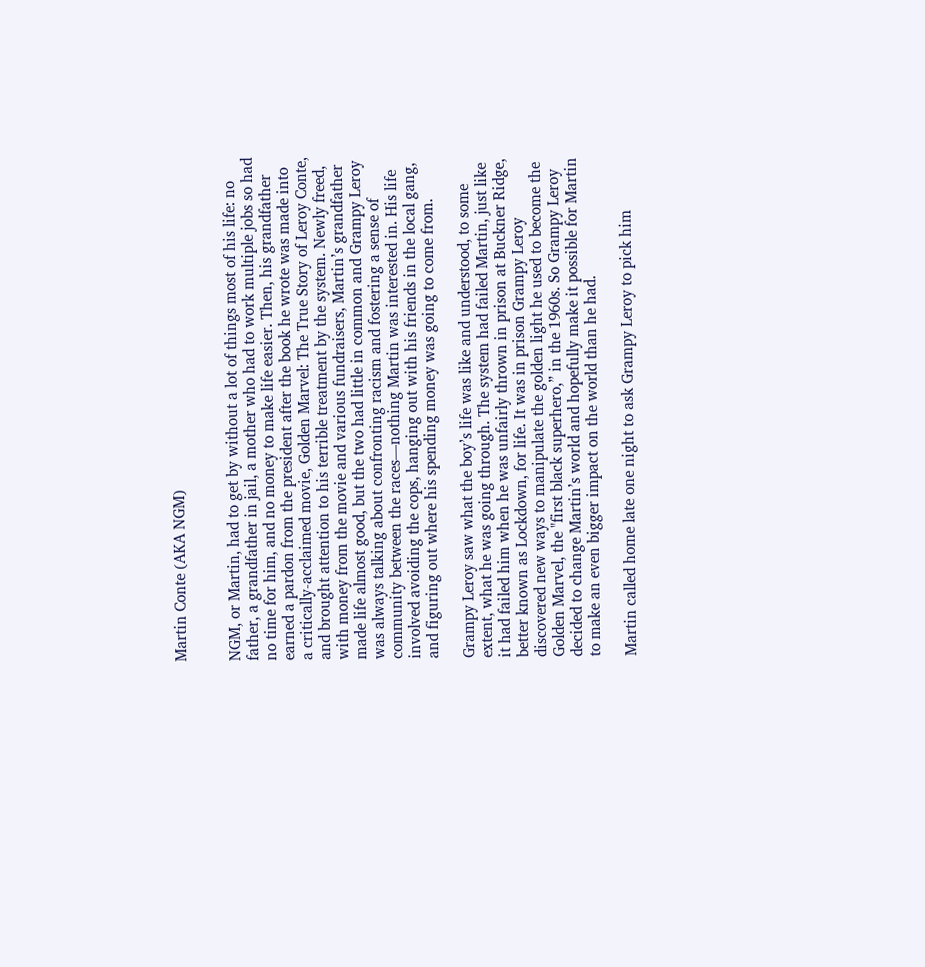Martin Conte (AKA NGM)


NGM, or Martin, had to get by without a lot of things most of his life: no father, a grandfather in jail, a mother who had to work multiple jobs so had no time for him, and no money to make life easier. Then, his grandfather earned a pardon from the president after the book he wrote was made into a critically-acclaimed movie, Golden Marvel: The True Story of Leroy Conte, and brought attention to his terrible treatment by the system. Newly freed, with money from the movie and various fundraisers, Martin’s grandfather made life almost good, but the two had little in common and Grampy Leroy was always talking about confronting racism and fostering a sense of community between the races—nothing Martin was interested in. His life involved avoiding the cops, hanging out with his friends in the local gang, and figuring out where his spending money was going to come from.

Grampy Leroy saw what the boy’s life was like and understood, to some extent, what he was going through. The system had failed Martin, just like it had failed him when he was unfairly thrown in prison at Buckner Ridge, better known as Lockdown, for life. It was in prison Grampy Leroy discovered new ways to manipulate the golden light he used to become the Golden Marvel, the "first black superhero,” in the 1960s. So Grampy Leroy decided to change Martin’s world and hopefully make it possible for Martin to make an even bigger impact on the world than he had.

Martin called home late one night to ask Grampy Leroy to pick him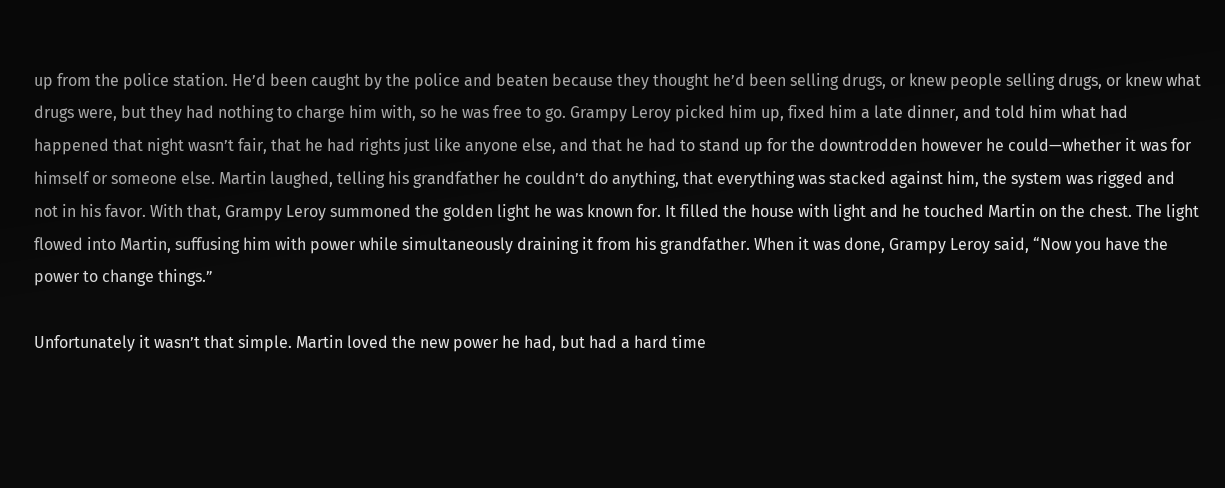up from the police station. He’d been caught by the police and beaten because they thought he’d been selling drugs, or knew people selling drugs, or knew what drugs were, but they had nothing to charge him with, so he was free to go. Grampy Leroy picked him up, fixed him a late dinner, and told him what had happened that night wasn’t fair, that he had rights just like anyone else, and that he had to stand up for the downtrodden however he could—whether it was for himself or someone else. Martin laughed, telling his grandfather he couldn’t do anything, that everything was stacked against him, the system was rigged and not in his favor. With that, Grampy Leroy summoned the golden light he was known for. It filled the house with light and he touched Martin on the chest. The light flowed into Martin, suffusing him with power while simultaneously draining it from his grandfather. When it was done, Grampy Leroy said, “Now you have the power to change things.”

Unfortunately it wasn’t that simple. Martin loved the new power he had, but had a hard time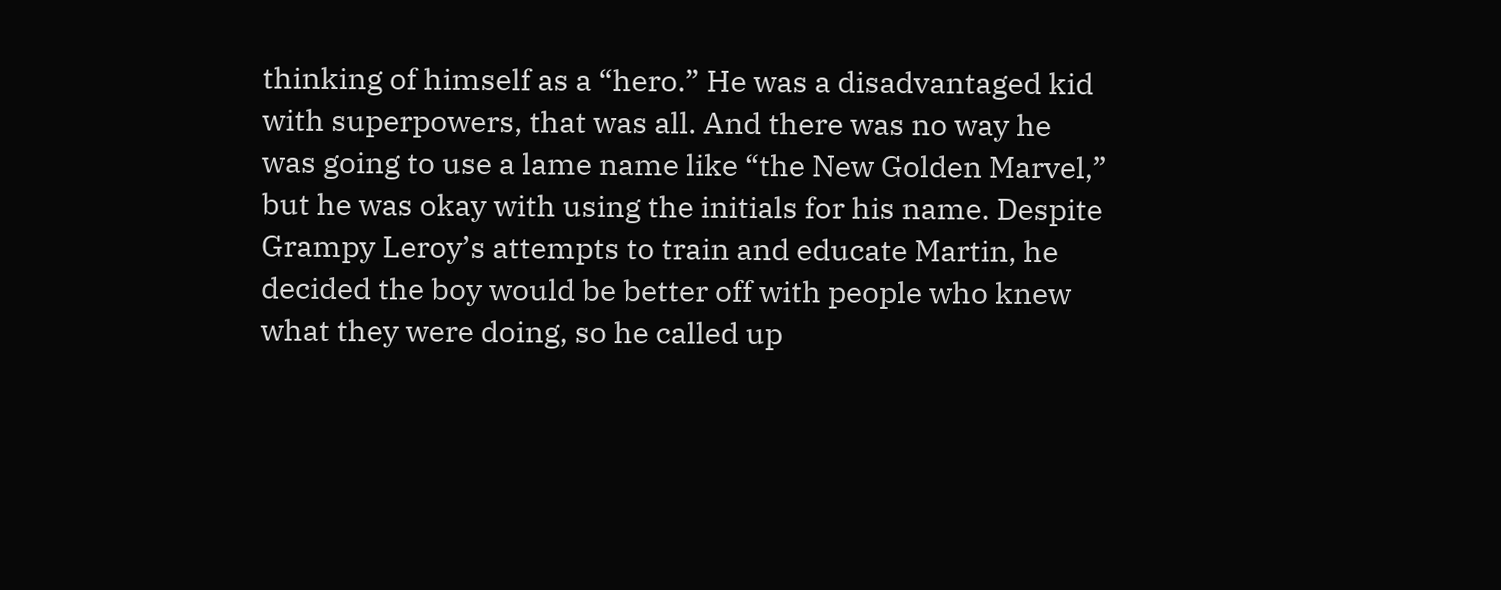thinking of himself as a “hero.” He was a disadvantaged kid with superpowers, that was all. And there was no way he was going to use a lame name like “the New Golden Marvel,” but he was okay with using the initials for his name. Despite Grampy Leroy’s attempts to train and educate Martin, he decided the boy would be better off with people who knew what they were doing, so he called up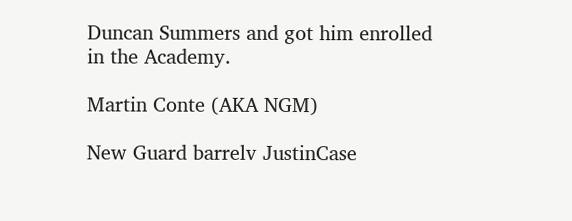Duncan Summers and got him enrolled in the Academy.

Martin Conte (AKA NGM)

New Guard barrelv JustinCase